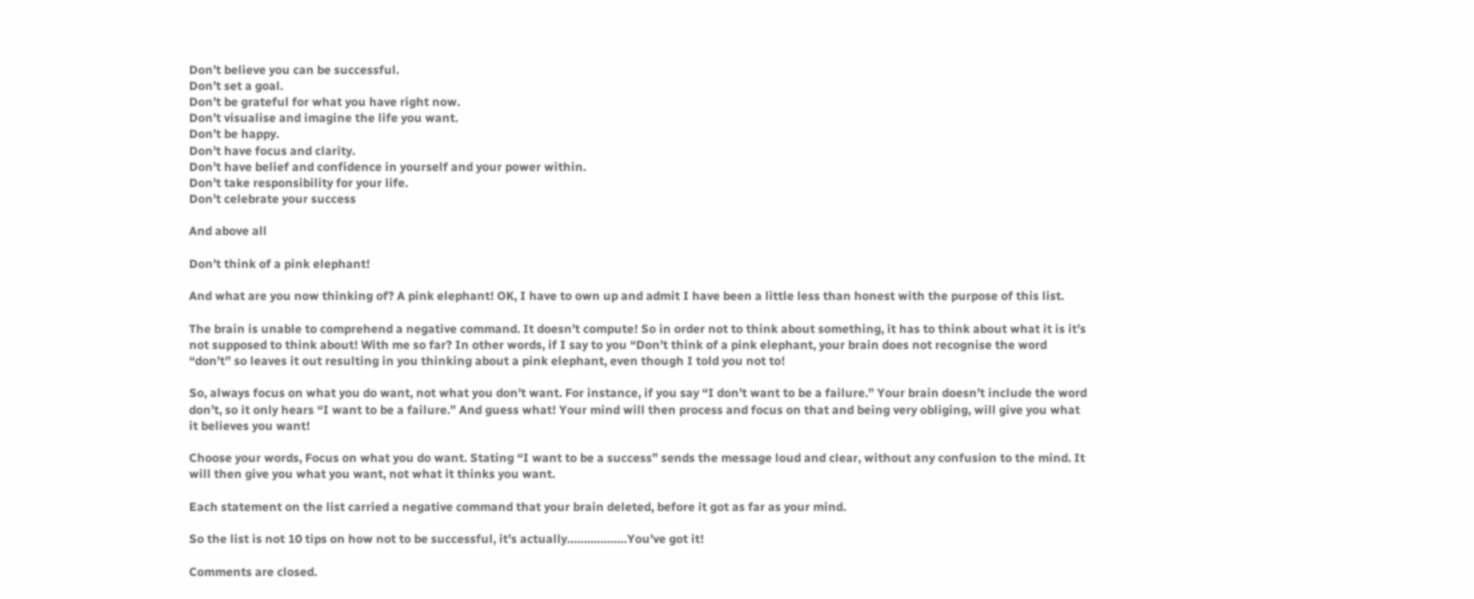Don’t believe you can be successful.
Don’t set a goal.
Don’t be grateful for what you have right now.
Don’t visualise and imagine the life you want.
Don’t be happy.
Don’t have focus and clarity.
Don’t have belief and confidence in yourself and your power within.
Don’t take responsibility for your life.
Don’t celebrate your success

And above all

Don’t think of a pink elephant!

And what are you now thinking of? A pink elephant! OK, I have to own up and admit I have been a little less than honest with the purpose of this list.

The brain is unable to comprehend a negative command. It doesn’t compute! So in order not to think about something, it has to think about what it is it’s not supposed to think about! With me so far? In other words, if I say to you “Don’t think of a pink elephant, your brain does not recognise the word “don’t” so leaves it out resulting in you thinking about a pink elephant, even though I told you not to!

So, always focus on what you do want, not what you don’t want. For instance, if you say “I don’t want to be a failure.” Your brain doesn’t include the word don’t, so it only hears “I want to be a failure.” And guess what! Your mind will then process and focus on that and being very obliging, will give you what it believes you want!

Choose your words, Focus on what you do want. Stating “I want to be a success” sends the message loud and clear, without any confusion to the mind. It will then give you what you want, not what it thinks you want.

Each statement on the list carried a negative command that your brain deleted, before it got as far as your mind.

So the list is not 10 tips on how not to be successful, it’s actually………………You’ve got it!

Comments are closed.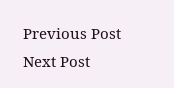Previous Post
Next Post